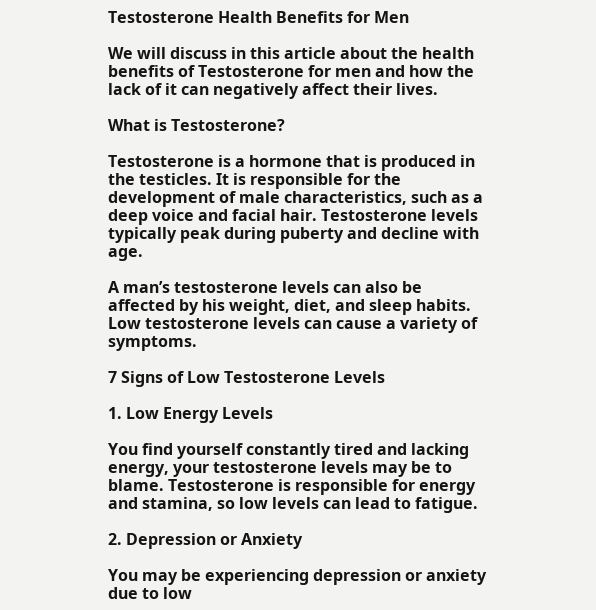Testosterone Health Benefits for Men

We will discuss in this article about the health benefits of Testosterone for men and how the lack of it can negatively affect their lives.

What is Testosterone?

Testosterone is a hormone that is produced in the testicles. It is responsible for the development of male characteristics, such as a deep voice and facial hair. Testosterone levels typically peak during puberty and decline with age.

A man’s testosterone levels can also be affected by his weight, diet, and sleep habits. Low testosterone levels can cause a variety of symptoms.

7 Signs of Low Testosterone Levels

1. Low Energy Levels

You find yourself constantly tired and lacking energy, your testosterone levels may be to blame. Testosterone is responsible for energy and stamina, so low levels can lead to fatigue.

2. Depression or Anxiety

You may be experiencing depression or anxiety due to low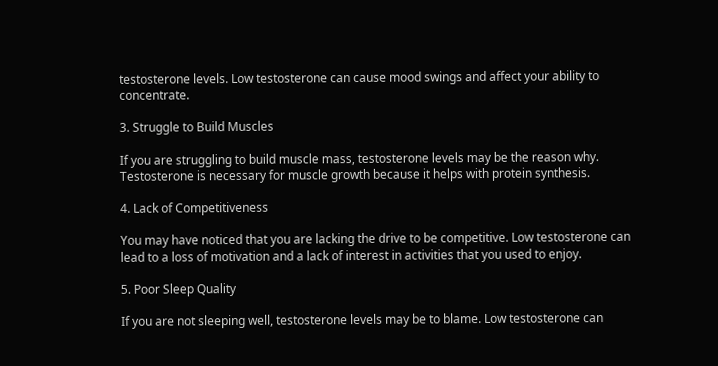testosterone levels. Low testosterone can cause mood swings and affect your ability to concentrate.

3. Struggle to Build Muscles

If you are struggling to build muscle mass, testosterone levels may be the reason why. Testosterone is necessary for muscle growth because it helps with protein synthesis.

4. Lack of Competitiveness

You may have noticed that you are lacking the drive to be competitive. Low testosterone can lead to a loss of motivation and a lack of interest in activities that you used to enjoy.

5. Poor Sleep Quality

If you are not sleeping well, testosterone levels may be to blame. Low testosterone can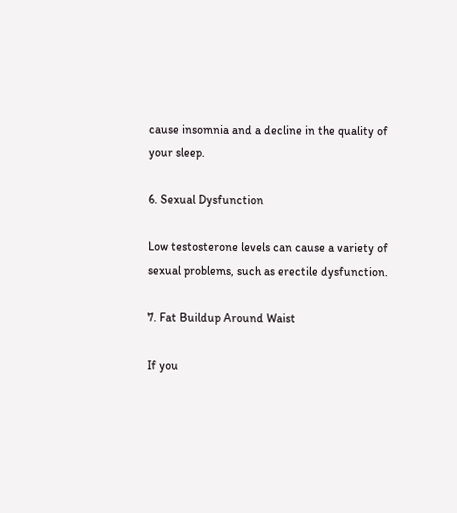cause insomnia and a decline in the quality of your sleep.

6. Sexual Dysfunction

Low testosterone levels can cause a variety of sexual problems, such as erectile dysfunction.

7. Fat Buildup Around Waist

If you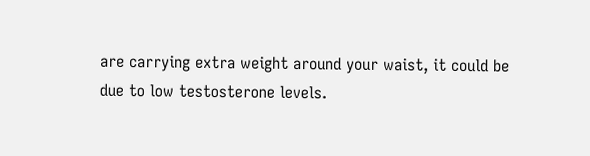are carrying extra weight around your waist, it could be due to low testosterone levels.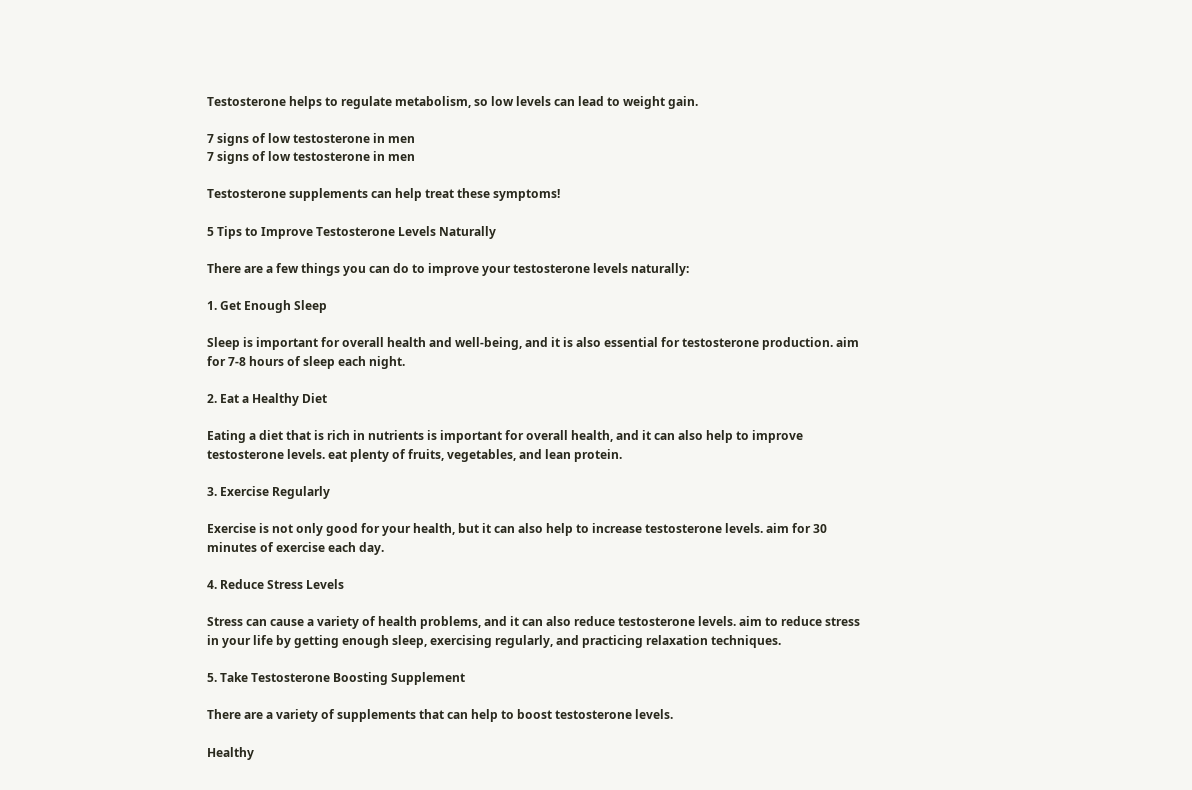Testosterone helps to regulate metabolism, so low levels can lead to weight gain.

7 signs of low testosterone in men
7 signs of low testosterone in men

Testosterone supplements can help treat these symptoms!

5 Tips to Improve Testosterone Levels Naturally

There are a few things you can do to improve your testosterone levels naturally:

1. Get Enough Sleep

Sleep is important for overall health and well-being, and it is also essential for testosterone production. aim for 7-8 hours of sleep each night.

2. Eat a Healthy Diet

Eating a diet that is rich in nutrients is important for overall health, and it can also help to improve testosterone levels. eat plenty of fruits, vegetables, and lean protein.

3. Exercise Regularly

Exercise is not only good for your health, but it can also help to increase testosterone levels. aim for 30 minutes of exercise each day.

4. Reduce Stress Levels

Stress can cause a variety of health problems, and it can also reduce testosterone levels. aim to reduce stress in your life by getting enough sleep, exercising regularly, and practicing relaxation techniques.

5. Take Testosterone Boosting Supplement

There are a variety of supplements that can help to boost testosterone levels.

Healthy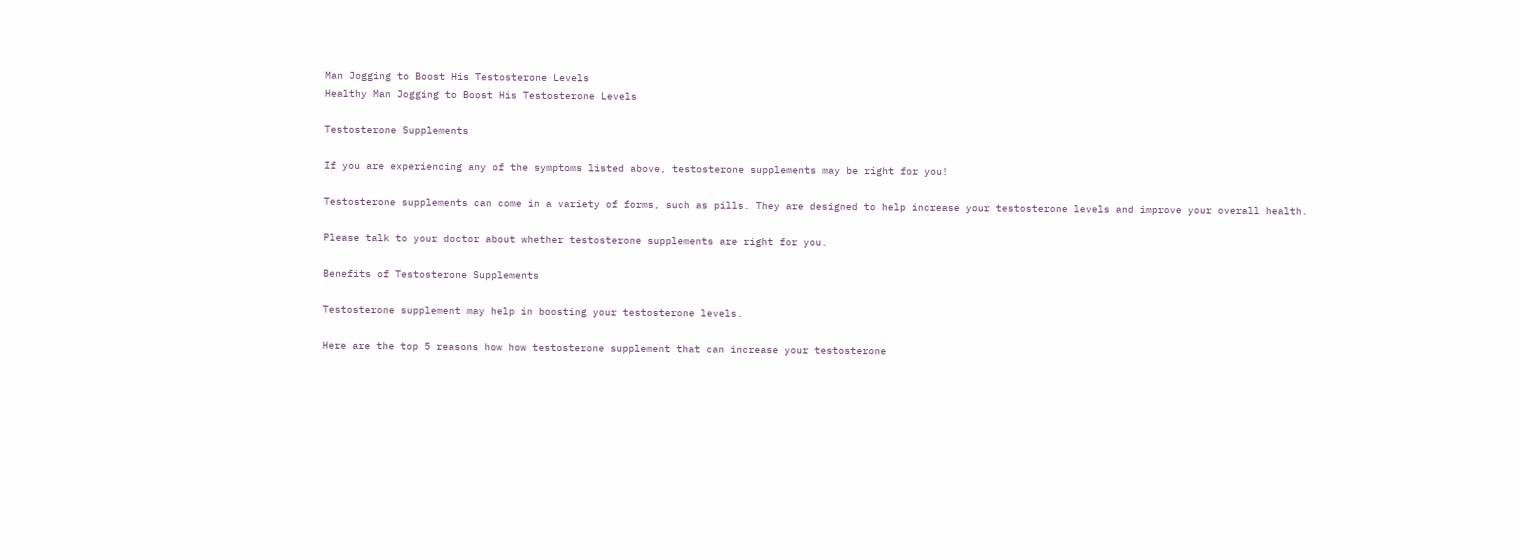Man Jogging to Boost His Testosterone Levels
Healthy Man Jogging to Boost His Testosterone Levels

Testosterone Supplements

If you are experiencing any of the symptoms listed above, testosterone supplements may be right for you!

Testosterone supplements can come in a variety of forms, such as pills. They are designed to help increase your testosterone levels and improve your overall health.

Please talk to your doctor about whether testosterone supplements are right for you.

Benefits of Testosterone Supplements

Testosterone supplement may help in boosting your testosterone levels.

Here are the top 5 reasons how how testosterone supplement that can increase your testosterone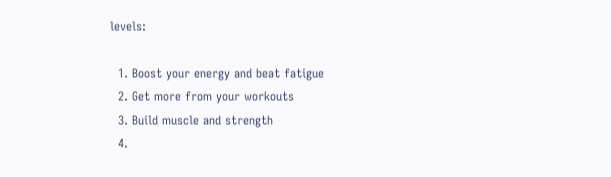levels:

  1. Boost your energy and beat fatigue
  2. Get more from your workouts
  3. Build muscle and strength
  4.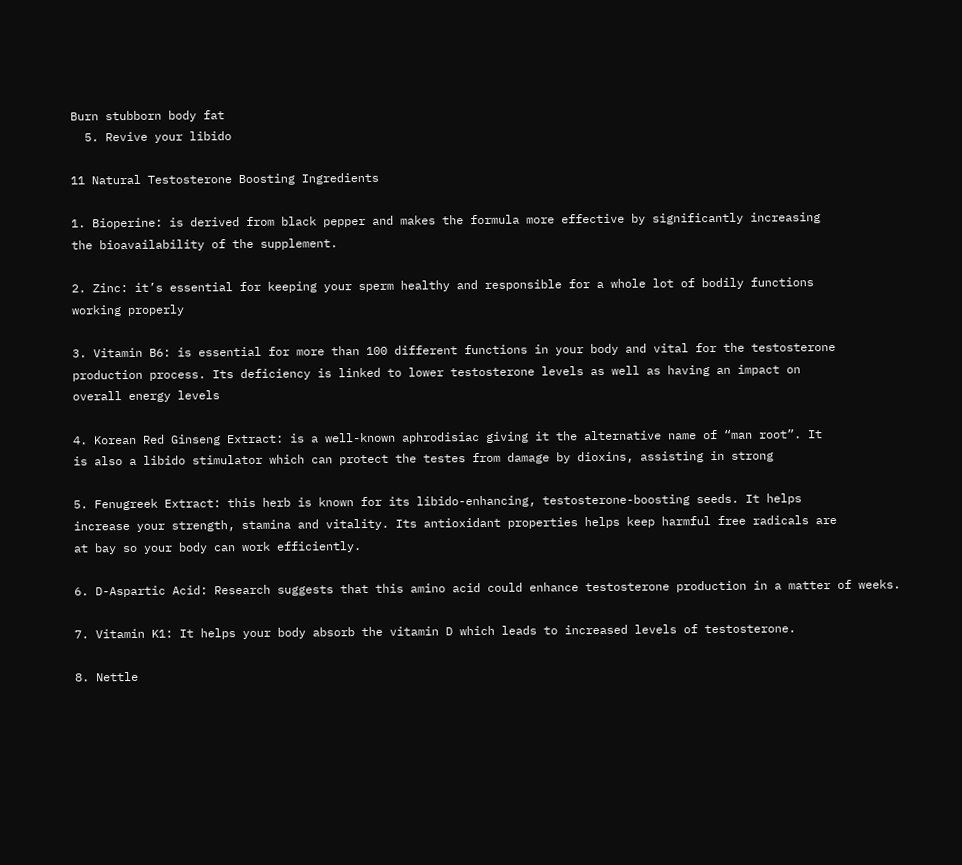Burn stubborn body fat
  5. Revive your libido

11 Natural Testosterone Boosting Ingredients

1. Bioperine: is derived from black pepper and makes the formula more effective by significantly increasing
the bioavailability of the supplement.

2. Zinc: it’s essential for keeping your sperm healthy and responsible for a whole lot of bodily functions
working properly

3. Vitamin B6: is essential for more than 100 different functions in your body and vital for the testosterone
production process. Its deficiency is linked to lower testosterone levels as well as having an impact on
overall energy levels

4. Korean Red Ginseng Extract: is a well-known aphrodisiac giving it the alternative name of “man root”. It
is also a libido stimulator which can protect the testes from damage by dioxins, assisting in strong

5. Fenugreek Extract: this herb is known for its libido-enhancing, testosterone-boosting seeds. It helps
increase your strength, stamina and vitality. Its antioxidant properties helps keep harmful free radicals are
at bay so your body can work efficiently.

6. D-Aspartic Acid: Research suggests that this amino acid could enhance testosterone production in a matter of weeks.

7. Vitamin K1: It helps your body absorb the vitamin D which leads to increased levels of testosterone.

8. Nettle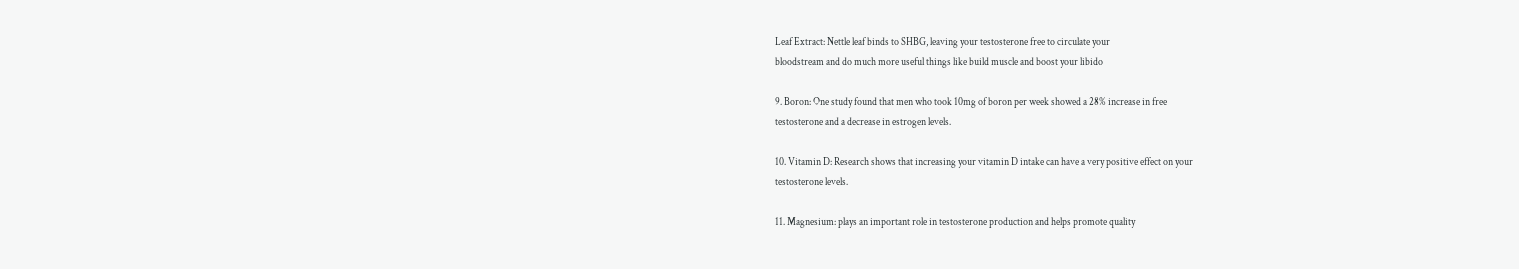Leaf Extract: Nettle leaf binds to SHBG, leaving your testosterone free to circulate your
bloodstream and do much more useful things like build muscle and boost your libido

9. Boron: One study found that men who took 10mg of boron per week showed a 28% increase in free
testosterone and a decrease in estrogen levels.

10. Vitamin D: Research shows that increasing your vitamin D intake can have a very positive effect on your
testosterone levels.

11. Magnesium: plays an important role in testosterone production and helps promote quality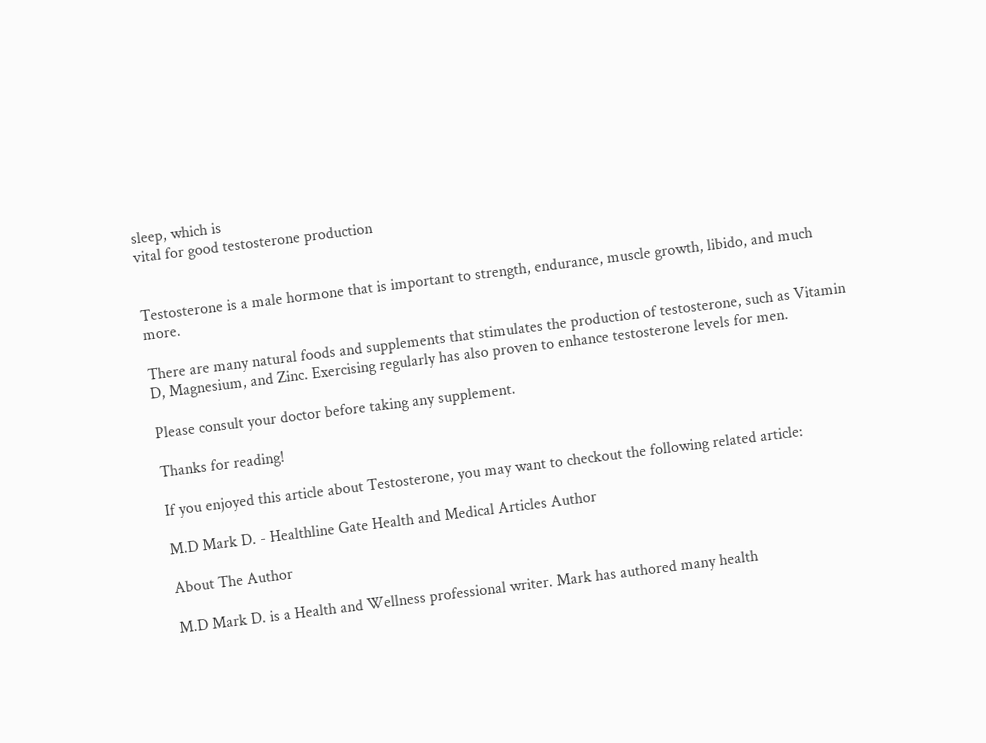sleep, which is
vital for good testosterone production


Testosterone is a male hormone that is important to strength, endurance, muscle growth, libido, and much more.

There are many natural foods and supplements that stimulates the production of testosterone, such as Vitamin D, Magnesium, and Zinc. Exercising regularly has also proven to enhance testosterone levels for men.

Please consult your doctor before taking any supplement.

Thanks for reading!

If you enjoyed this article about Testosterone, you may want to checkout the following related article:

M.D Mark D. - Healthline Gate Health and Medical Articles Author

About The Author

M.D Mark D. is a Health and Wellness professional writer. Mark has authored many health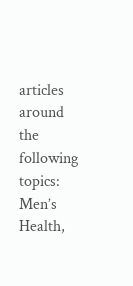articles around the following topics: Men’s Health,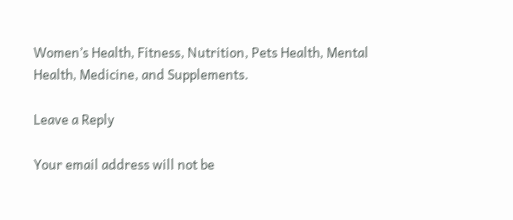Women’s Health, Fitness, Nutrition, Pets Health, Mental Health, Medicine, and Supplements.

Leave a Reply

Your email address will not be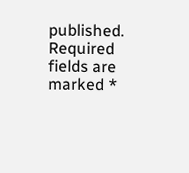published. Required fields are marked *